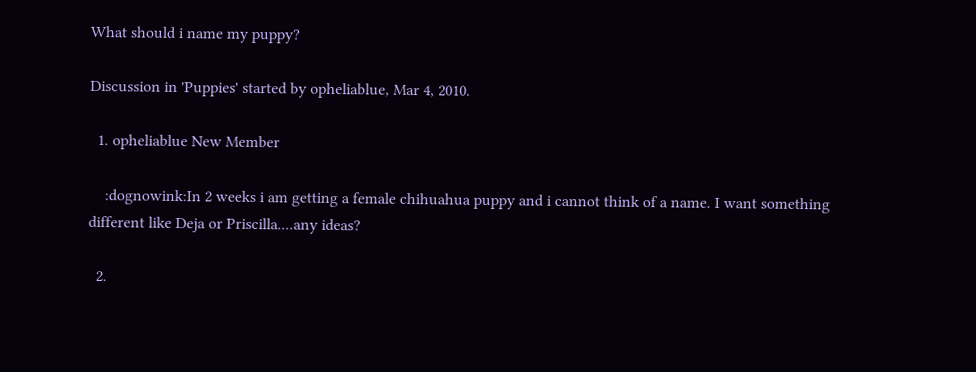What should i name my puppy?

Discussion in 'Puppies' started by opheliablue, Mar 4, 2010.

  1. opheliablue New Member

    :dognowink:In 2 weeks i am getting a female chihuahua puppy and i cannot think of a name. I want something different like Deja or Priscilla....any ideas?

  2.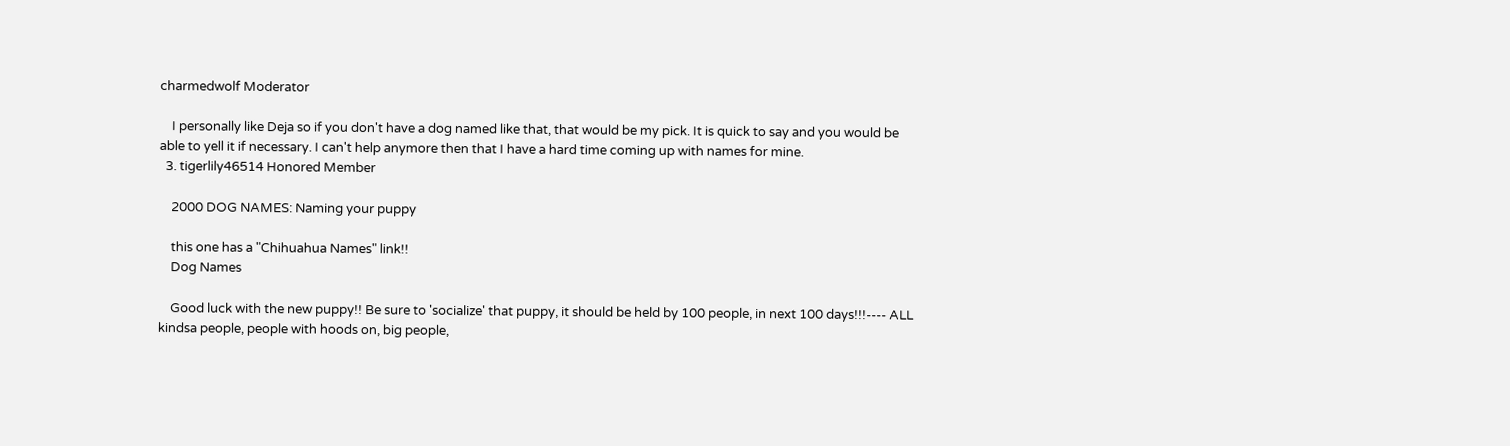charmedwolf Moderator

    I personally like Deja so if you don't have a dog named like that, that would be my pick. It is quick to say and you would be able to yell it if necessary. I can't help anymore then that I have a hard time coming up with names for mine.
  3. tigerlily46514 Honored Member

    2000 DOG NAMES: Naming your puppy

    this one has a "Chihuahua Names" link!!
    Dog Names

    Good luck with the new puppy!! Be sure to 'socialize' that puppy, it should be held by 100 people, in next 100 days!!!---- ALL kindsa people, people with hoods on, big people,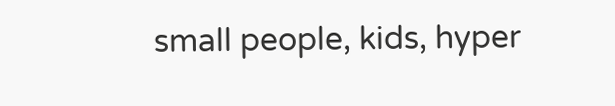small people, kids, hyper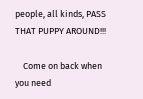people, all kinds, PASS THAT PUPPY AROUND!!!

    Come on back when you need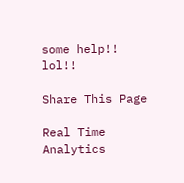some help!! lol!!

Share This Page

Real Time Analytics